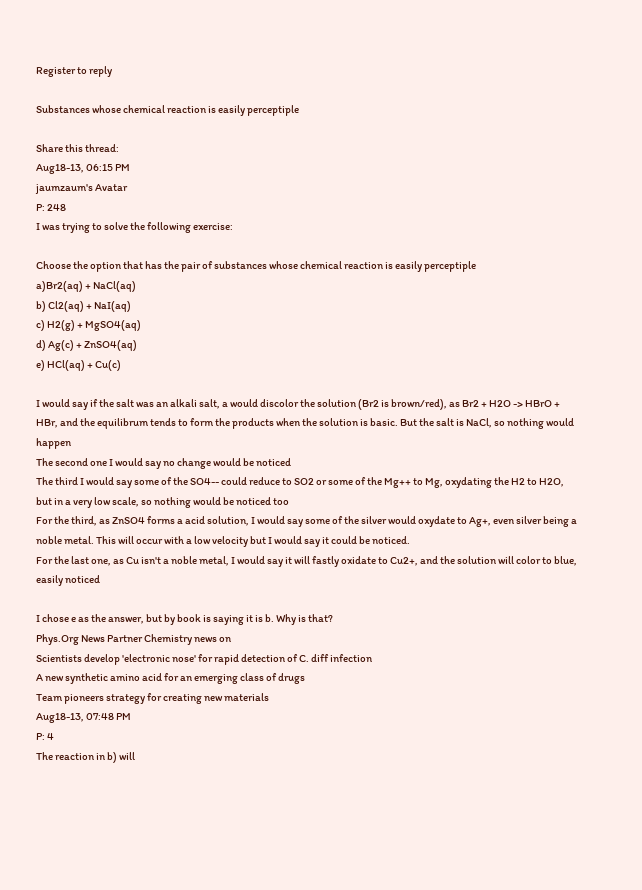Register to reply

Substances whose chemical reaction is easily perceptiple

Share this thread:
Aug18-13, 06:15 PM
jaumzaum's Avatar
P: 248
I was trying to solve the following exercise:

Choose the option that has the pair of substances whose chemical reaction is easily perceptiple
a)Br2(aq) + NaCl(aq)
b) Cl2(aq) + NaI(aq)
c) H2(g) + MgSO4(aq)
d) Ag(c) + ZnSO4(aq)
e) HCl(aq) + Cu(c)

I would say if the salt was an alkali salt, a would discolor the solution (Br2 is brown/red), as Br2 + H2O -> HBrO + HBr, and the equilibrum tends to form the products when the solution is basic. But the salt is NaCl, so nothing would happen
The second one I would say no change would be noticed
The third I would say some of the SO4-- could reduce to SO2 or some of the Mg++ to Mg, oxydating the H2 to H2O, but in a very low scale, so nothing would be noticed too
For the third, as ZnSO4 forms a acid solution, I would say some of the silver would oxydate to Ag+, even silver being a noble metal. This will occur with a low velocity but I would say it could be noticed.
For the last one, as Cu isn't a noble metal, I would say it will fastly oxidate to Cu2+, and the solution will color to blue, easily noticed

I chose e as the answer, but by book is saying it is b. Why is that?
Phys.Org News Partner Chemistry news on
Scientists develop 'electronic nose' for rapid detection of C. diff infection
A new synthetic amino acid for an emerging class of drugs
Team pioneers strategy for creating new materials
Aug18-13, 07:48 PM
P: 4
The reaction in b) will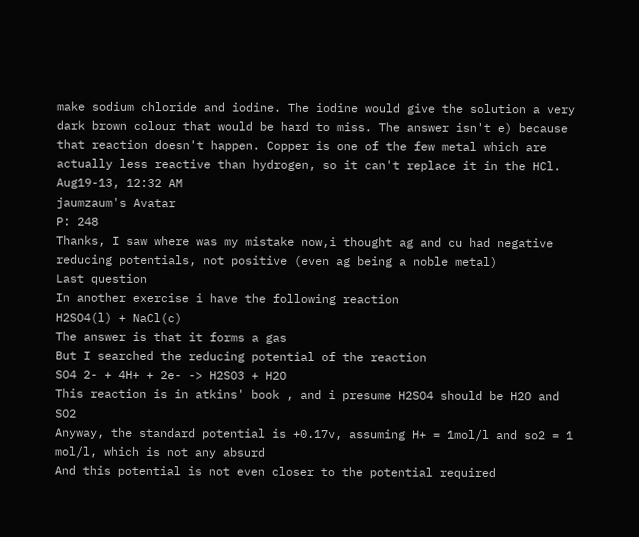make sodium chloride and iodine. The iodine would give the solution a very dark brown colour that would be hard to miss. The answer isn't e) because that reaction doesn't happen. Copper is one of the few metal which are actually less reactive than hydrogen, so it can't replace it in the HCl.
Aug19-13, 12:32 AM
jaumzaum's Avatar
P: 248
Thanks, I saw where was my mistake now,i thought ag and cu had negative reducing potentials, not positive (even ag being a noble metal)
Last question
In another exercise i have the following reaction
H2SO4(l) + NaCl(c)
The answer is that it forms a gas
But I searched the reducing potential of the reaction
SO4 2- + 4H+ + 2e- -> H2SO3 + H2O
This reaction is in atkins' book , and i presume H2SO4 should be H2O and SO2
Anyway, the standard potential is +0.17v, assuming H+ = 1mol/l and so2 = 1 mol/l, which is not any absurd
And this potential is not even closer to the potential required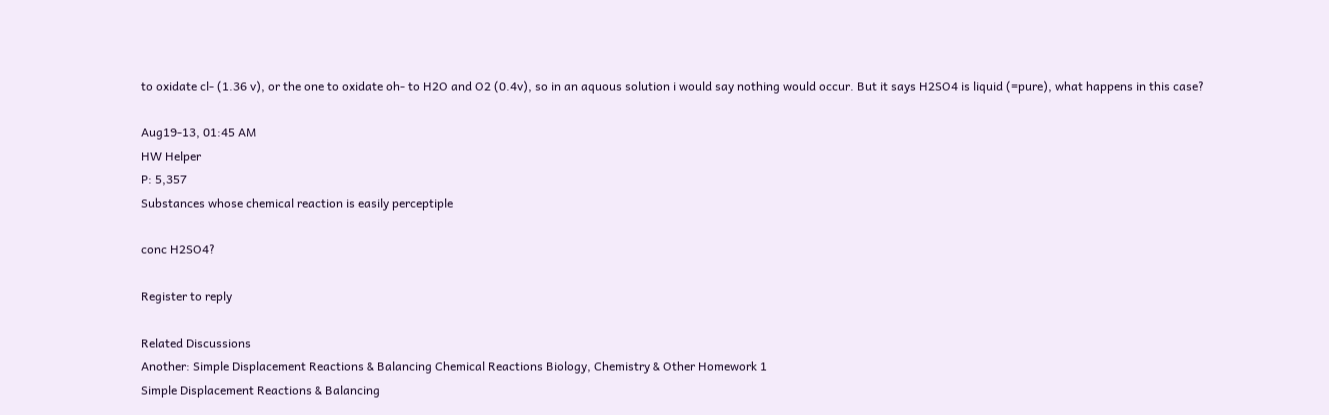to oxidate cl- (1.36 v), or the one to oxidate oh- to H2O and O2 (0.4v), so in an aquous solution i would say nothing would occur. But it says H2SO4 is liquid (=pure), what happens in this case?

Aug19-13, 01:45 AM
HW Helper
P: 5,357
Substances whose chemical reaction is easily perceptiple

conc H2SO4?

Register to reply

Related Discussions
Another: Simple Displacement Reactions & Balancing Chemical Reactions Biology, Chemistry & Other Homework 1
Simple Displacement Reactions & Balancing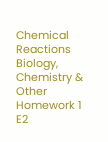Chemical Reactions Biology, Chemistry & Other Homework 1
E2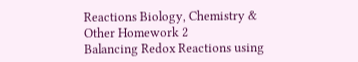Reactions Biology, Chemistry & Other Homework 2
Balancing Redox Reactions using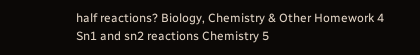half reactions? Biology, Chemistry & Other Homework 4
Sn1 and sn2 reactions Chemistry 5